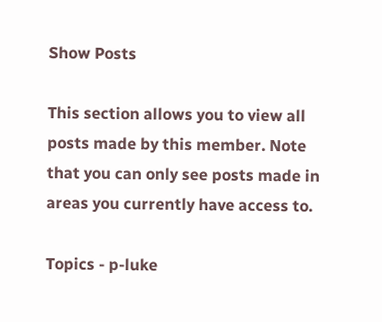Show Posts

This section allows you to view all posts made by this member. Note that you can only see posts made in areas you currently have access to.

Topics - p-luke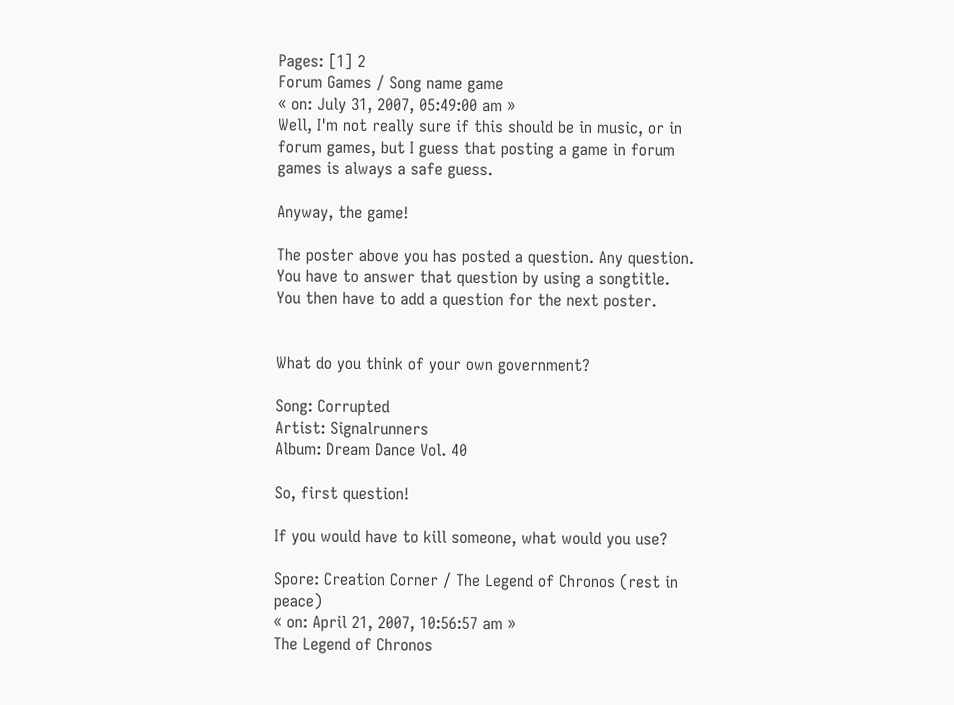Pages: [1] 2
Forum Games / Song name game
« on: July 31, 2007, 05:49:00 am »
Well, I'm not really sure if this should be in music, or in forum games, but I guess that posting a game in forum games is always a safe guess.

Anyway, the game!

The poster above you has posted a question. Any question.
You have to answer that question by using a songtitle.
You then have to add a question for the next poster.


What do you think of your own government?

Song: Corrupted
Artist: Signalrunners
Album: Dream Dance Vol. 40

So, first question!

If you would have to kill someone, what would you use?

Spore: Creation Corner / The Legend of Chronos (rest in peace)
« on: April 21, 2007, 10:56:57 am »
The Legend of Chronos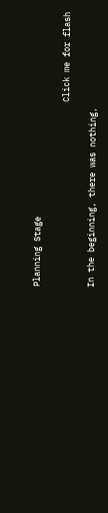Planning Stage

                                     Click me for flash

In the beginning, there was nothing,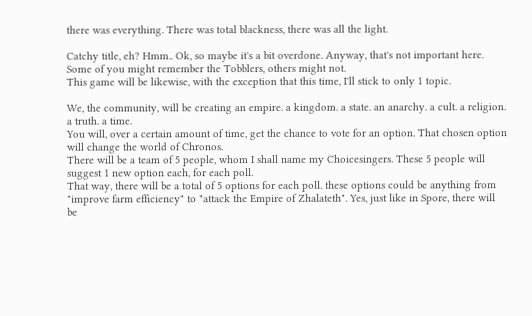there was everything. There was total blackness, there was all the light.

Catchy title, eh? Hmm.. Ok, so maybe it's a bit overdone. Anyway, that's not important here.
Some of you might remember the Tobblers, others might not.
This game will be likewise, with the exception that this time, I'll stick to only 1 topic.

We, the community, will be creating an empire. a kingdom. a state. an anarchy. a cult. a religion. a truth. a time.
You will, over a certain amount of time, get the chance to vote for an option. That chosen option will change the world of Chronos.
There will be a team of 5 people, whom I shall name my Choicesingers. These 5 people will suggest 1 new option each, for each poll.
That way, there will be a total of 5 options for each poll. these options could be anything from "improve farm efficiency" to "attack the Empire of Zhalateth". Yes, just like in Spore, there will be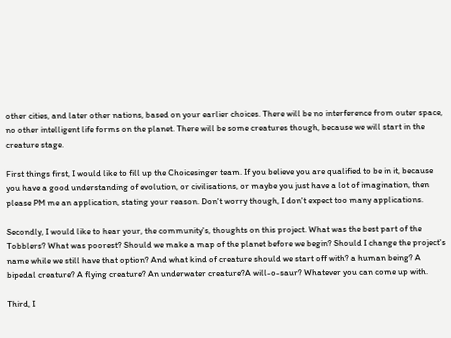other cities, and later other nations, based on your earlier choices. There will be no interference from outer space, no other intelligent life forms on the planet. There will be some creatures though, because we will start in the creature stage.

First things first, I would like to fill up the Choicesinger team. If you believe you are qualified to be in it, because you have a good understanding of evolution, or civilisations, or maybe you just have a lot of imagination, then please PM me an application, stating your reason. Don't worry though, I don't expect too many applications.

Secondly, I would like to hear your, the community's, thoughts on this project. What was the best part of the Tobblers? What was poorest? Should we make a map of the planet before we begin? Should I change the project's name while we still have that option? And what kind of creature should we start off with? a human being? A bipedal creature? A flying creature? An underwater creature?A will-o-saur? Whatever you can come up with.

Third, I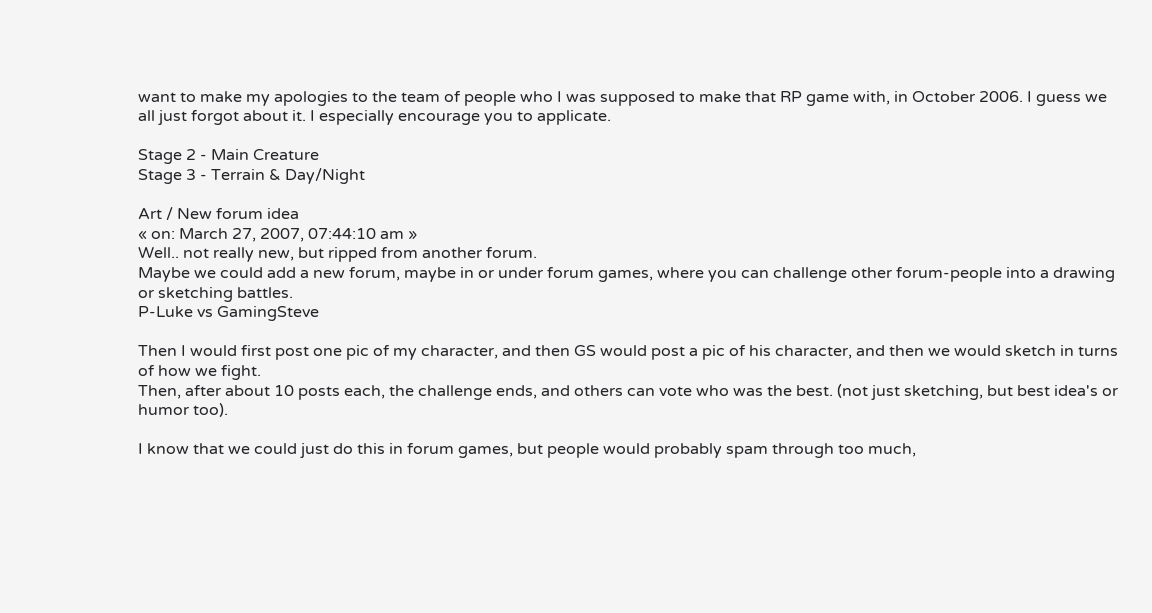want to make my apologies to the team of people who I was supposed to make that RP game with, in October 2006. I guess we all just forgot about it. I especially encourage you to applicate.

Stage 2 - Main Creature
Stage 3 - Terrain & Day/Night

Art / New forum idea
« on: March 27, 2007, 07:44:10 am »
Well.. not really new, but ripped from another forum.
Maybe we could add a new forum, maybe in or under forum games, where you can challenge other forum-people into a drawing or sketching battles.
P-Luke vs GamingSteve

Then I would first post one pic of my character, and then GS would post a pic of his character, and then we would sketch in turns of how we fight.
Then, after about 10 posts each, the challenge ends, and others can vote who was the best. (not just sketching, but best idea's or humor too).

I know that we could just do this in forum games, but people would probably spam through too much,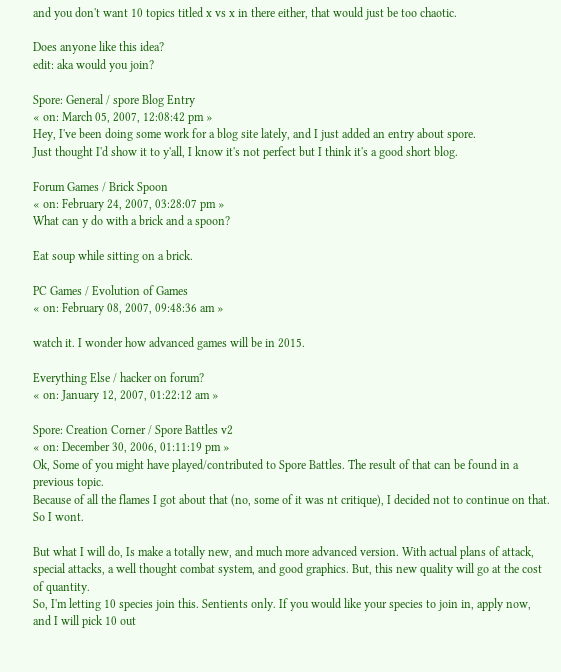and you don't want 10 topics titled x vs x in there either, that would just be too chaotic.

Does anyone like this idea?
edit: aka would you join?

Spore: General / spore Blog Entry
« on: March 05, 2007, 12:08:42 pm »
Hey, I've been doing some work for a blog site lately, and I just added an entry about spore.
Just thought I'd show it to y'all, I know it's not perfect but I think it's a good short blog.

Forum Games / Brick Spoon
« on: February 24, 2007, 03:28:07 pm »
What can y do with a brick and a spoon?

Eat soup while sitting on a brick.

PC Games / Evolution of Games
« on: February 08, 2007, 09:48:36 am »

watch it. I wonder how advanced games will be in 2015.

Everything Else / hacker on forum?
« on: January 12, 2007, 01:22:12 am »

Spore: Creation Corner / Spore Battles v2
« on: December 30, 2006, 01:11:19 pm »
Ok, Some of you might have played/contributed to Spore Battles. The result of that can be found in a previous topic.
Because of all the flames I got about that (no, some of it was nt critique), I decided not to continue on that.
So I wont.

But what I will do, Is make a totally new, and much more advanced version. With actual plans of attack, special attacks, a well thought combat system, and good graphics. But, this new quality will go at the cost of quantity.
So, I'm letting 10 species join this. Sentients only. If you would like your species to join in, apply now, and I will pick 10 out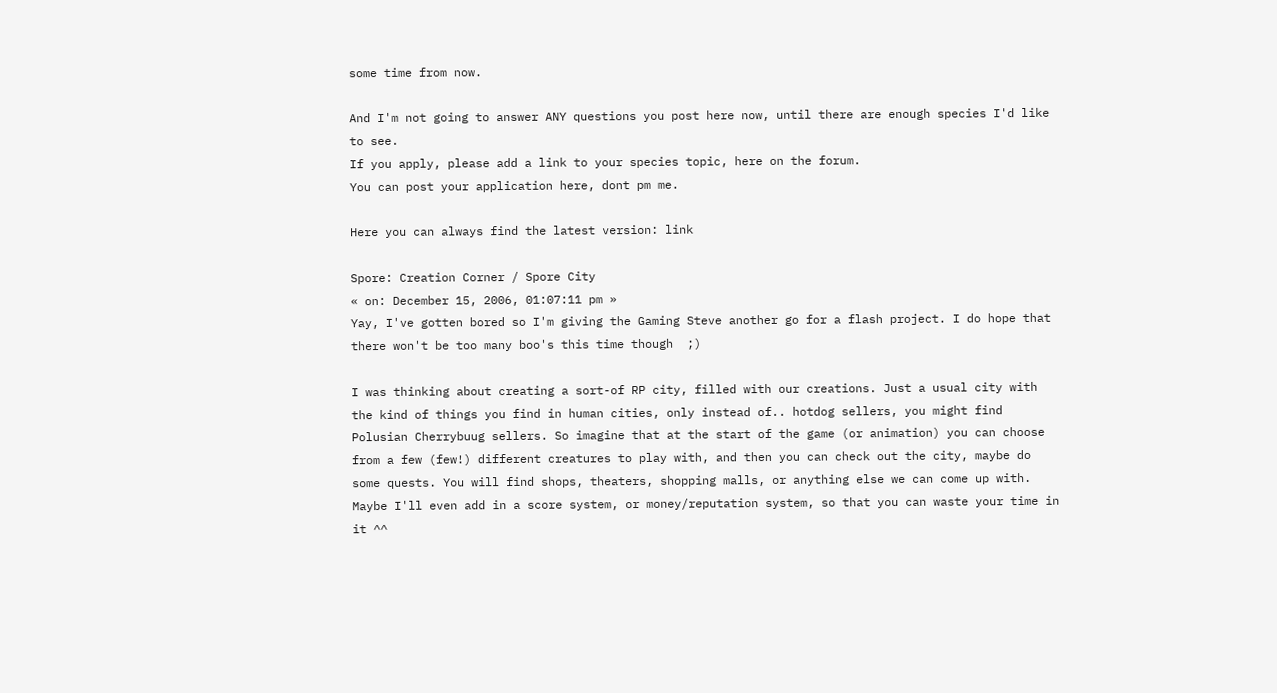some time from now.

And I'm not going to answer ANY questions you post here now, until there are enough species I'd like to see.
If you apply, please add a link to your species topic, here on the forum.
You can post your application here, dont pm me.

Here you can always find the latest version: link

Spore: Creation Corner / Spore City
« on: December 15, 2006, 01:07:11 pm »
Yay, I've gotten bored so I'm giving the Gaming Steve another go for a flash project. I do hope that there won't be too many boo's this time though  ;)

I was thinking about creating a sort-of RP city, filled with our creations. Just a usual city with the kind of things you find in human cities, only instead of.. hotdog sellers, you might find Polusian Cherrybuug sellers. So imagine that at the start of the game (or animation) you can choose from a few (few!) different creatures to play with, and then you can check out the city, maybe do some quests. You will find shops, theaters, shopping malls, or anything else we can come up with. Maybe I'll even add in a score system, or money/reputation system, so that you can waste your time in it ^^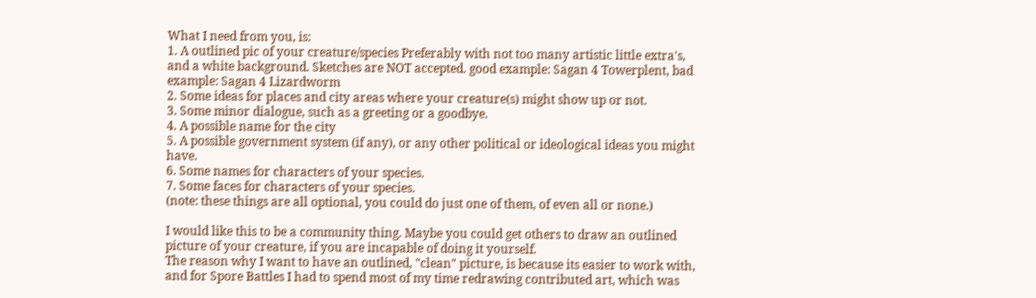What I need from you, is:
1. A outlined pic of your creature/species Preferably with not too many artistic little extra's, and a white background. Sketches are NOT accepted. good example: Sagan 4 Towerplent, bad example: Sagan 4 Lizardworm
2. Some ideas for places and city areas where your creature(s) might show up or not.
3. Some minor dialogue, such as a greeting or a goodbye.
4. A possible name for the city
5. A possible government system (if any), or any other political or ideological ideas you might have.
6. Some names for characters of your species.
7. Some faces for characters of your species.
(note: these things are all optional, you could do just one of them, of even all or none.)

I would like this to be a community thing. Maybe you could get others to draw an outlined picture of your creature, if you are incapable of doing it yourself.
The reason why I want to have an outlined, "clean" picture, is because its easier to work with, and for Spore Battles I had to spend most of my time redrawing contributed art, which was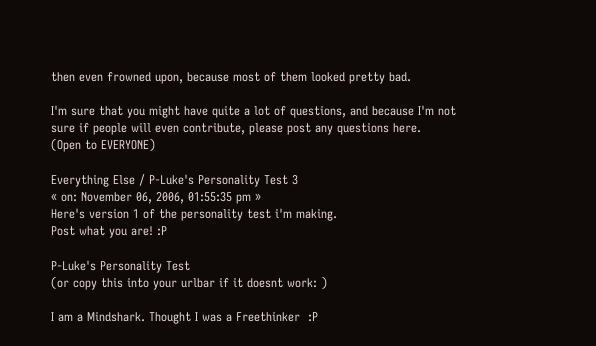then even frowned upon, because most of them looked pretty bad.

I'm sure that you might have quite a lot of questions, and because I'm not sure if people will even contribute, please post any questions here.
(Open to EVERYONE)

Everything Else / P-Luke's Personality Test 3
« on: November 06, 2006, 01:55:35 pm »
Here's version 1 of the personality test i'm making.
Post what you are! :P

P-Luke's Personality Test
(or copy this into your urlbar if it doesnt work: )

I am a Mindshark. Thought I was a Freethinker  :P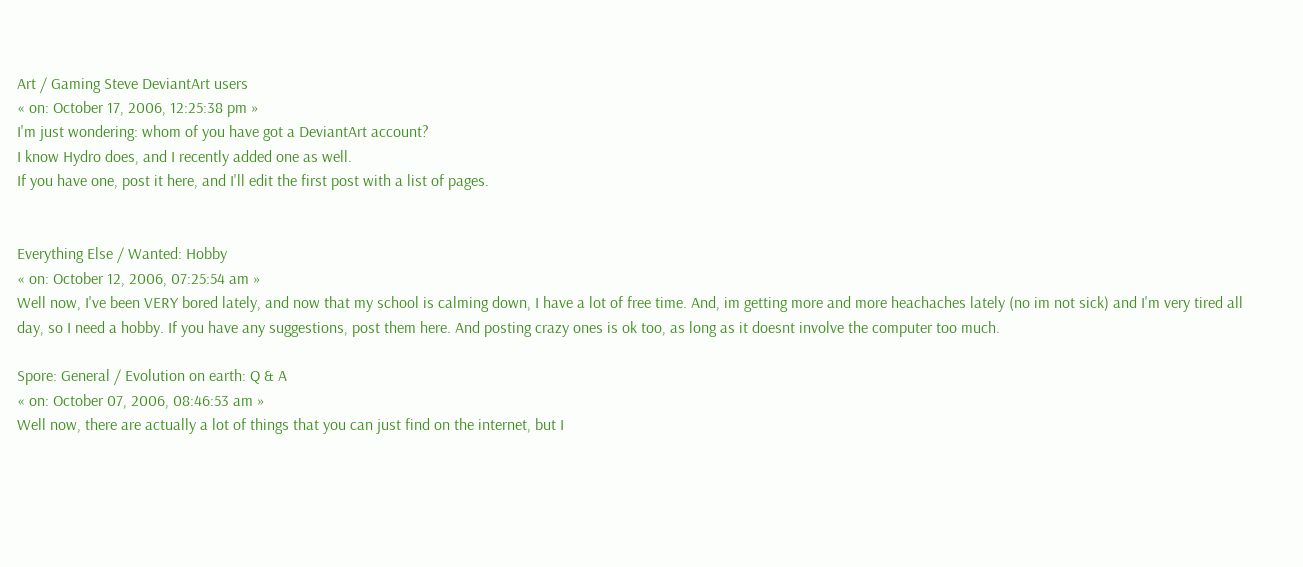Art / Gaming Steve DeviantArt users
« on: October 17, 2006, 12:25:38 pm »
I'm just wondering: whom of you have got a DeviantArt account?
I know Hydro does, and I recently added one as well.
If you have one, post it here, and I'll edit the first post with a list of pages.


Everything Else / Wanted: Hobby
« on: October 12, 2006, 07:25:54 am »
Well now, I've been VERY bored lately, and now that my school is calming down, I have a lot of free time. And, im getting more and more heachaches lately (no im not sick) and I'm very tired all day, so I need a hobby. If you have any suggestions, post them here. And posting crazy ones is ok too, as long as it doesnt involve the computer too much.

Spore: General / Evolution on earth: Q & A
« on: October 07, 2006, 08:46:53 am »
Well now, there are actually a lot of things that you can just find on the internet, but I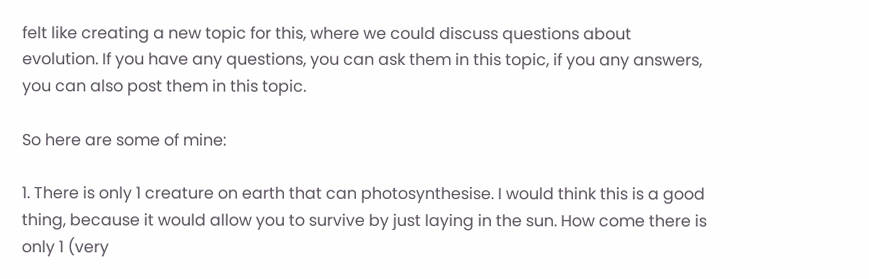felt like creating a new topic for this, where we could discuss questions about evolution. If you have any questions, you can ask them in this topic, if you any answers, you can also post them in this topic.

So here are some of mine:

1. There is only 1 creature on earth that can photosynthesise. I would think this is a good thing, because it would allow you to survive by just laying in the sun. How come there is only 1 (very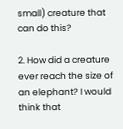small) creature that can do this?

2. How did a creature ever reach the size of an elephant? I would think that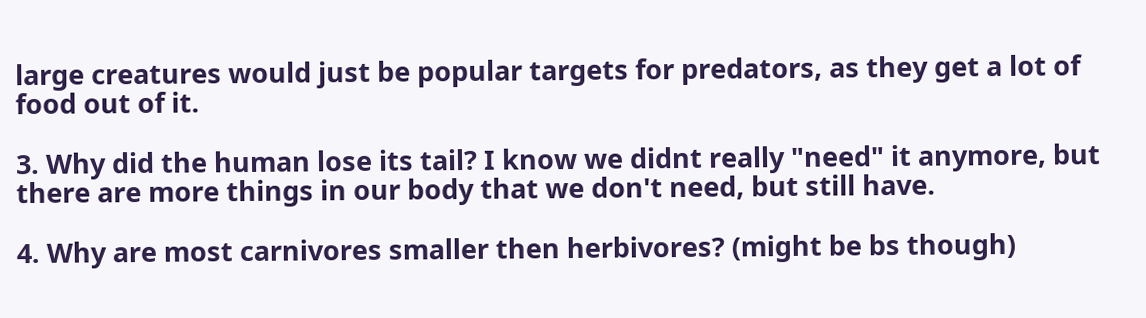large creatures would just be popular targets for predators, as they get a lot of food out of it.

3. Why did the human lose its tail? I know we didnt really "need" it anymore, but there are more things in our body that we don't need, but still have.

4. Why are most carnivores smaller then herbivores? (might be bs though)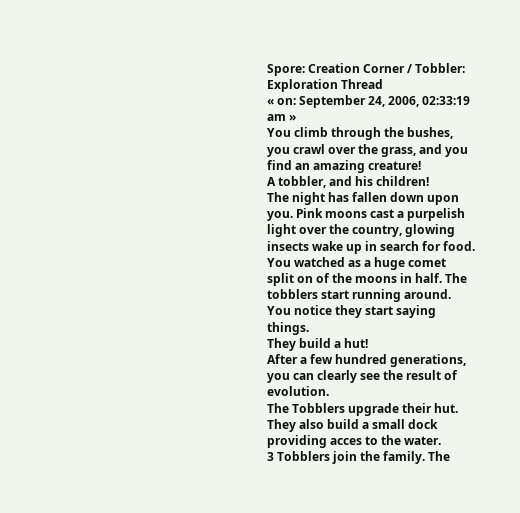Spore: Creation Corner / Tobbler: Exploration Thread
« on: September 24, 2006, 02:33:19 am »
You climb through the bushes, you crawl over the grass, and you find an amazing creature!
A tobbler, and his children!
The night has fallen down upon you. Pink moons cast a purpelish light over the country, glowing insects wake up in search for food.
You watched as a huge comet split on of the moons in half. The tobblers start running around.
You notice they start saying things.
They build a hut!
After a few hundred generations, you can clearly see the result of evolution.
The Tobblers upgrade their hut. They also build a small dock providing acces to the water.
3 Tobblers join the family. The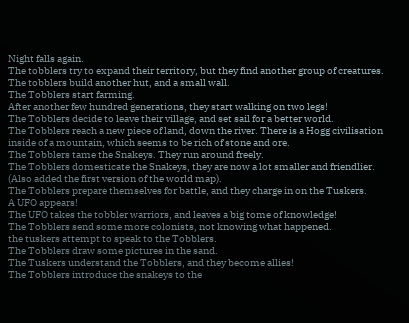Night falls again.
The tobblers try to expand their territory, but they find another group of creatures.
The tobblers build another hut, and a small wall.
The Tobblers start farming.
After another few hundred generations, they start walking on two legs!
The Tobblers decide to leave their village, and set sail for a better world.
The Tobblers reach a new piece of land, down the river. There is a Hogg civilisation inside of a mountain, which seems to be rich of stone and ore.
The Tobblers tame the Snakeys. They run around freely.
The Tobblers domesticate the Snakeys, they are now a lot smaller and friendlier. (Also added the first version of the world map).
The Tobblers prepare themselves for battle, and they charge in on the Tuskers.
A UFO appears!
The UFO takes the tobbler warriors, and leaves a big tome of knowledge!
The Tobblers send some more colonists, not knowing what happened.
the tuskers attempt to speak to the Tobblers.
The Tobblers draw some pictures in the sand.
The Tuskers understand the Tobblers, and they become allies!
The Tobblers introduce the snakeys to the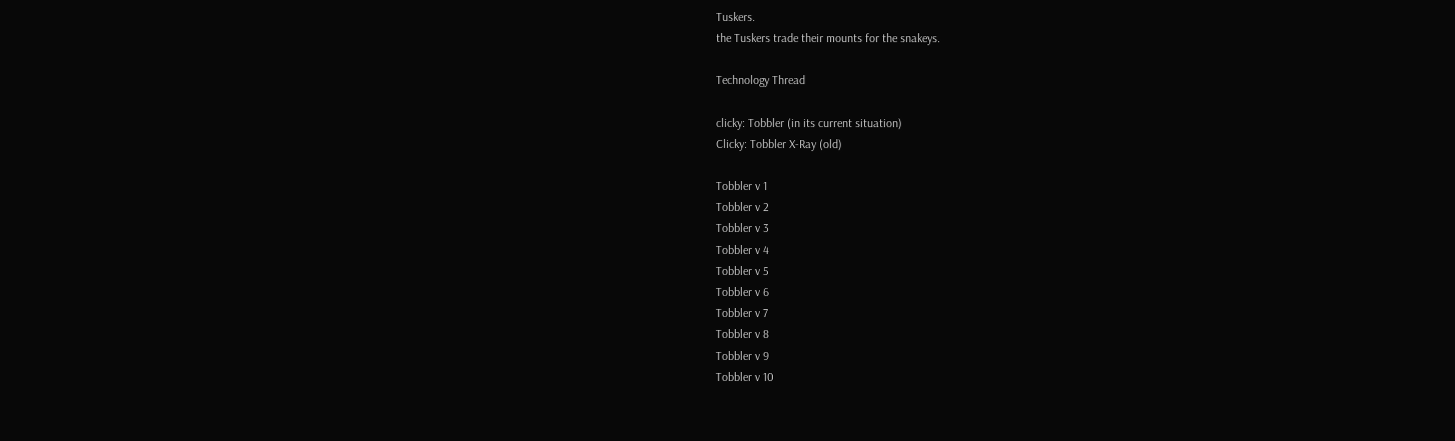Tuskers.
the Tuskers trade their mounts for the snakeys.

Technology Thread

clicky: Tobbler (in its current situation)
Clicky: Tobbler X-Ray (old)

Tobbler v 1
Tobbler v 2
Tobbler v 3
Tobbler v 4
Tobbler v 5
Tobbler v 6
Tobbler v 7
Tobbler v 8
Tobbler v 9
Tobbler v 10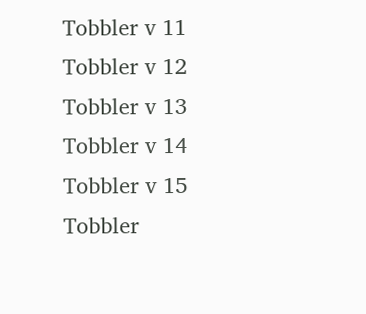Tobbler v 11
Tobbler v 12
Tobbler v 13
Tobbler v 14
Tobbler v 15
Tobbler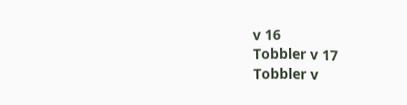v 16
Tobbler v 17
Tobbler v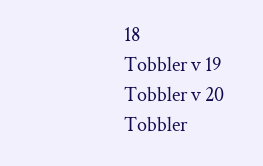18
Tobbler v 19
Tobbler v 20
Tobbler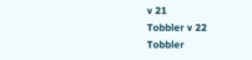v 21
Tobbler v 22
Tobbler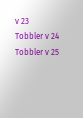v 23
Tobbler v 24
Tobbler v 25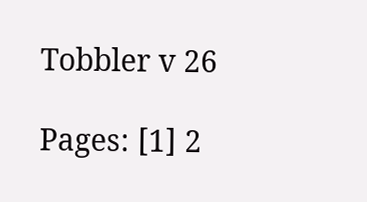Tobbler v 26

Pages: [1] 2